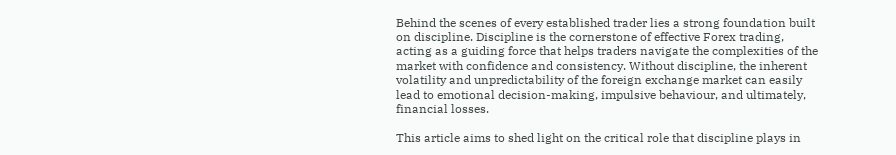Behind the scenes of every established trader lies a strong foundation built on discipline. Discipline is the cornerstone of effective Forex trading, acting as a guiding force that helps traders navigate the complexities of the market with confidence and consistency. Without discipline, the inherent volatility and unpredictability of the foreign exchange market can easily lead to emotional decision-making, impulsive behaviour, and ultimately, financial losses.

This article aims to shed light on the critical role that discipline plays in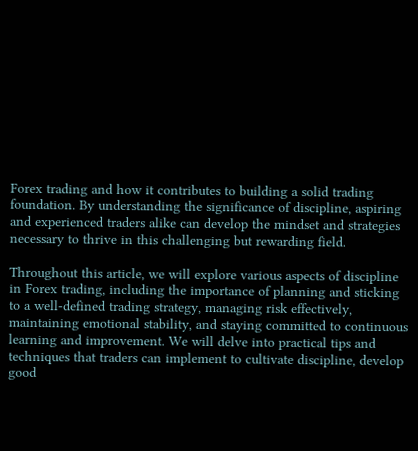Forex trading and how it contributes to building a solid trading foundation. By understanding the significance of discipline, aspiring and experienced traders alike can develop the mindset and strategies necessary to thrive in this challenging but rewarding field.

Throughout this article, we will explore various aspects of discipline in Forex trading, including the importance of planning and sticking to a well-defined trading strategy, managing risk effectively, maintaining emotional stability, and staying committed to continuous learning and improvement. We will delve into practical tips and techniques that traders can implement to cultivate discipline, develop good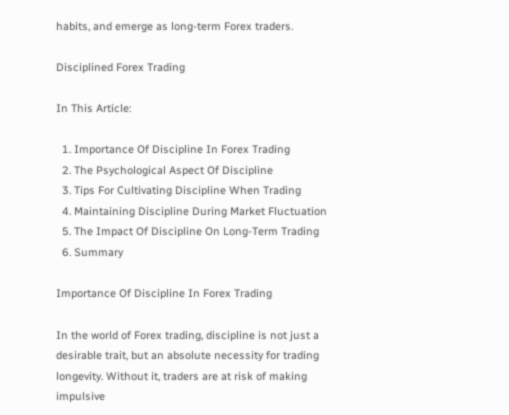habits, and emerge as long-term Forex traders.

Disciplined Forex Trading

In This Article:

  1. Importance Of Discipline In Forex Trading
  2. The Psychological Aspect Of Discipline
  3. Tips For Cultivating Discipline When Trading
  4. Maintaining Discipline During Market Fluctuation
  5. The Impact Of Discipline On Long-Term Trading
  6. Summary

Importance Of Discipline In Forex Trading

In the world of Forex trading, discipline is not just a desirable trait, but an absolute necessity for trading longevity. Without it, traders are at risk of making impulsive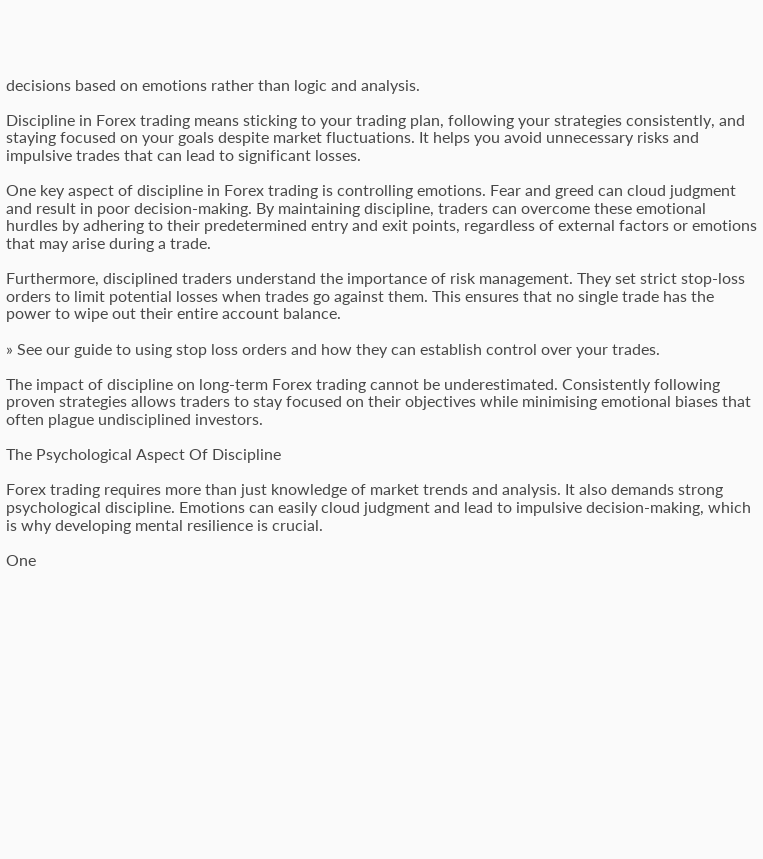decisions based on emotions rather than logic and analysis.

Discipline in Forex trading means sticking to your trading plan, following your strategies consistently, and staying focused on your goals despite market fluctuations. It helps you avoid unnecessary risks and impulsive trades that can lead to significant losses.

One key aspect of discipline in Forex trading is controlling emotions. Fear and greed can cloud judgment and result in poor decision-making. By maintaining discipline, traders can overcome these emotional hurdles by adhering to their predetermined entry and exit points, regardless of external factors or emotions that may arise during a trade.

Furthermore, disciplined traders understand the importance of risk management. They set strict stop-loss orders to limit potential losses when trades go against them. This ensures that no single trade has the power to wipe out their entire account balance.

» See our guide to using stop loss orders and how they can establish control over your trades.

The impact of discipline on long-term Forex trading cannot be underestimated. Consistently following proven strategies allows traders to stay focused on their objectives while minimising emotional biases that often plague undisciplined investors.

The Psychological Aspect Of Discipline

Forex trading requires more than just knowledge of market trends and analysis. It also demands strong psychological discipline. Emotions can easily cloud judgment and lead to impulsive decision-making, which is why developing mental resilience is crucial.

One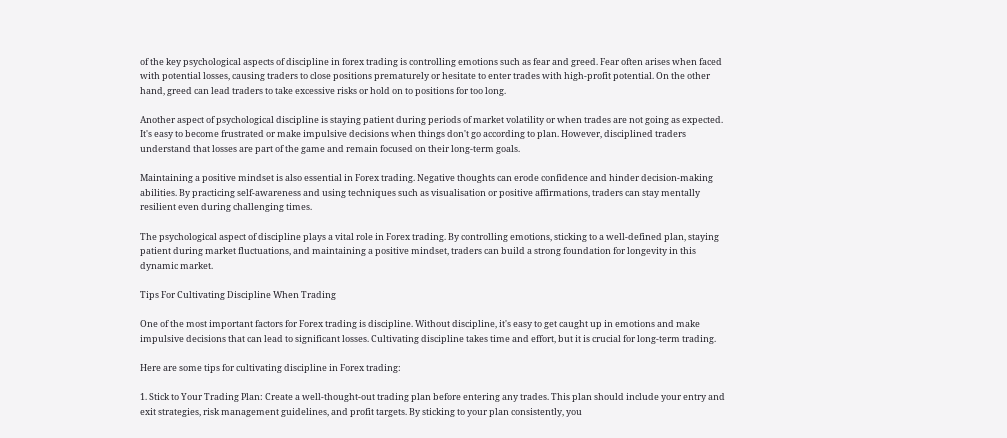of the key psychological aspects of discipline in forex trading is controlling emotions such as fear and greed. Fear often arises when faced with potential losses, causing traders to close positions prematurely or hesitate to enter trades with high-profit potential. On the other hand, greed can lead traders to take excessive risks or hold on to positions for too long.

Another aspect of psychological discipline is staying patient during periods of market volatility or when trades are not going as expected. It's easy to become frustrated or make impulsive decisions when things don't go according to plan. However, disciplined traders understand that losses are part of the game and remain focused on their long-term goals.

Maintaining a positive mindset is also essential in Forex trading. Negative thoughts can erode confidence and hinder decision-making abilities. By practicing self-awareness and using techniques such as visualisation or positive affirmations, traders can stay mentally resilient even during challenging times.

The psychological aspect of discipline plays a vital role in Forex trading. By controlling emotions, sticking to a well-defined plan, staying patient during market fluctuations, and maintaining a positive mindset, traders can build a strong foundation for longevity in this dynamic market.

Tips For Cultivating Discipline When Trading

One of the most important factors for Forex trading is discipline. Without discipline, it's easy to get caught up in emotions and make impulsive decisions that can lead to significant losses. Cultivating discipline takes time and effort, but it is crucial for long-term trading.

Here are some tips for cultivating discipline in Forex trading:

1. Stick to Your Trading Plan: Create a well-thought-out trading plan before entering any trades. This plan should include your entry and exit strategies, risk management guidelines, and profit targets. By sticking to your plan consistently, you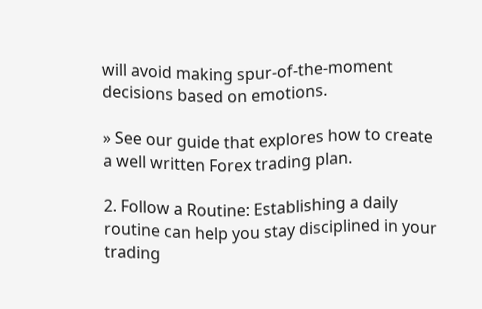will avoid making spur-of-the-moment decisions based on emotions.

» See our guide that explores how to create a well written Forex trading plan.

2. Follow a Routine: Establishing a daily routine can help you stay disciplined in your trading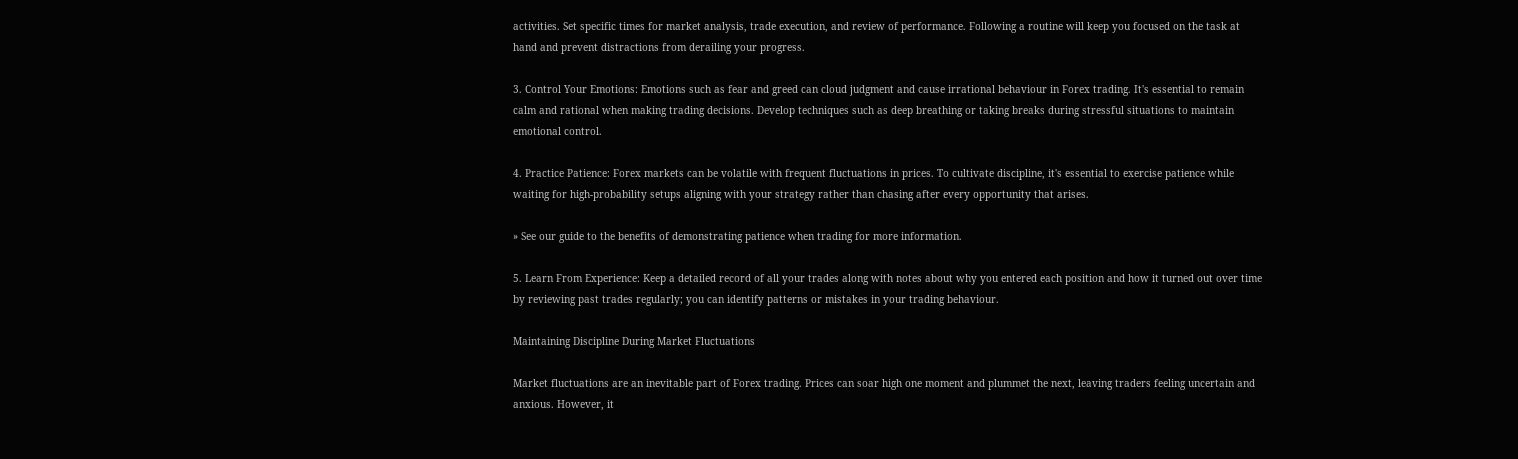activities. Set specific times for market analysis, trade execution, and review of performance. Following a routine will keep you focused on the task at hand and prevent distractions from derailing your progress.

3. Control Your Emotions: Emotions such as fear and greed can cloud judgment and cause irrational behaviour in Forex trading. It's essential to remain calm and rational when making trading decisions. Develop techniques such as deep breathing or taking breaks during stressful situations to maintain emotional control.

4. Practice Patience: Forex markets can be volatile with frequent fluctuations in prices. To cultivate discipline, it's essential to exercise patience while waiting for high-probability setups aligning with your strategy rather than chasing after every opportunity that arises.

» See our guide to the benefits of demonstrating patience when trading for more information.

5. Learn From Experience: Keep a detailed record of all your trades along with notes about why you entered each position and how it turned out over time by reviewing past trades regularly; you can identify patterns or mistakes in your trading behaviour.

Maintaining Discipline During Market Fluctuations

Market fluctuations are an inevitable part of Forex trading. Prices can soar high one moment and plummet the next, leaving traders feeling uncertain and anxious. However, it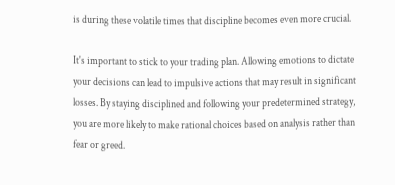is during these volatile times that discipline becomes even more crucial.

It's important to stick to your trading plan. Allowing emotions to dictate your decisions can lead to impulsive actions that may result in significant losses. By staying disciplined and following your predetermined strategy, you are more likely to make rational choices based on analysis rather than fear or greed.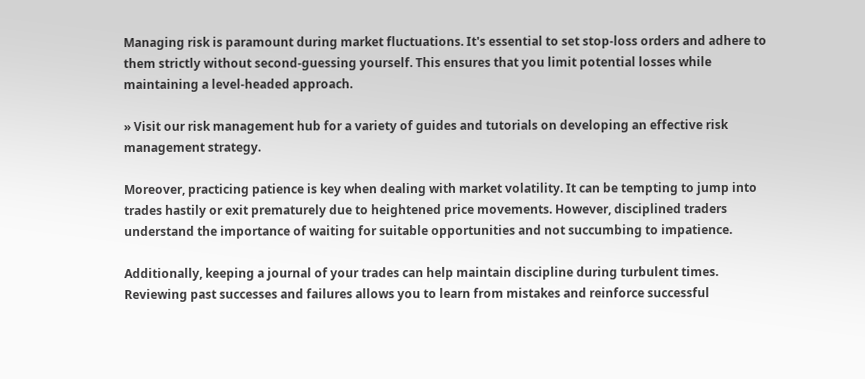Managing risk is paramount during market fluctuations. It's essential to set stop-loss orders and adhere to them strictly without second-guessing yourself. This ensures that you limit potential losses while maintaining a level-headed approach.

» Visit our risk management hub for a variety of guides and tutorials on developing an effective risk management strategy.

Moreover, practicing patience is key when dealing with market volatility. It can be tempting to jump into trades hastily or exit prematurely due to heightened price movements. However, disciplined traders understand the importance of waiting for suitable opportunities and not succumbing to impatience.

Additionally, keeping a journal of your trades can help maintain discipline during turbulent times. Reviewing past successes and failures allows you to learn from mistakes and reinforce successful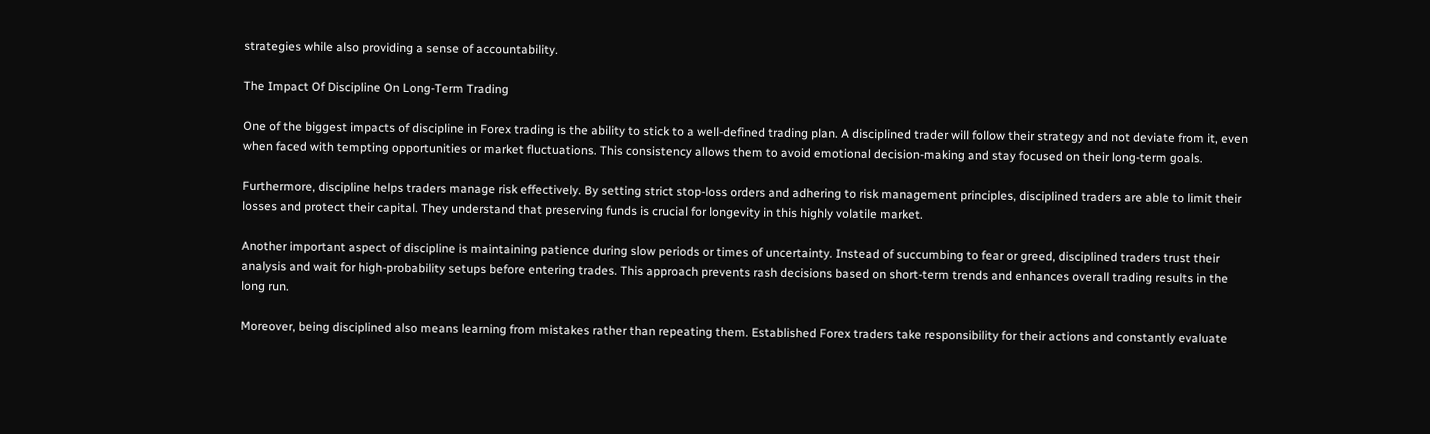strategies while also providing a sense of accountability.

The Impact Of Discipline On Long-Term Trading

One of the biggest impacts of discipline in Forex trading is the ability to stick to a well-defined trading plan. A disciplined trader will follow their strategy and not deviate from it, even when faced with tempting opportunities or market fluctuations. This consistency allows them to avoid emotional decision-making and stay focused on their long-term goals.

Furthermore, discipline helps traders manage risk effectively. By setting strict stop-loss orders and adhering to risk management principles, disciplined traders are able to limit their losses and protect their capital. They understand that preserving funds is crucial for longevity in this highly volatile market.

Another important aspect of discipline is maintaining patience during slow periods or times of uncertainty. Instead of succumbing to fear or greed, disciplined traders trust their analysis and wait for high-probability setups before entering trades. This approach prevents rash decisions based on short-term trends and enhances overall trading results in the long run.

Moreover, being disciplined also means learning from mistakes rather than repeating them. Established Forex traders take responsibility for their actions and constantly evaluate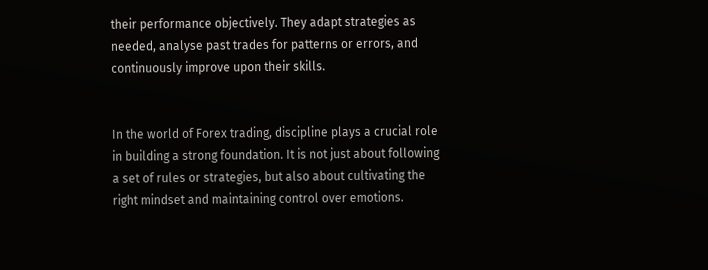their performance objectively. They adapt strategies as needed, analyse past trades for patterns or errors, and continuously improve upon their skills.


In the world of Forex trading, discipline plays a crucial role in building a strong foundation. It is not just about following a set of rules or strategies, but also about cultivating the right mindset and maintaining control over emotions.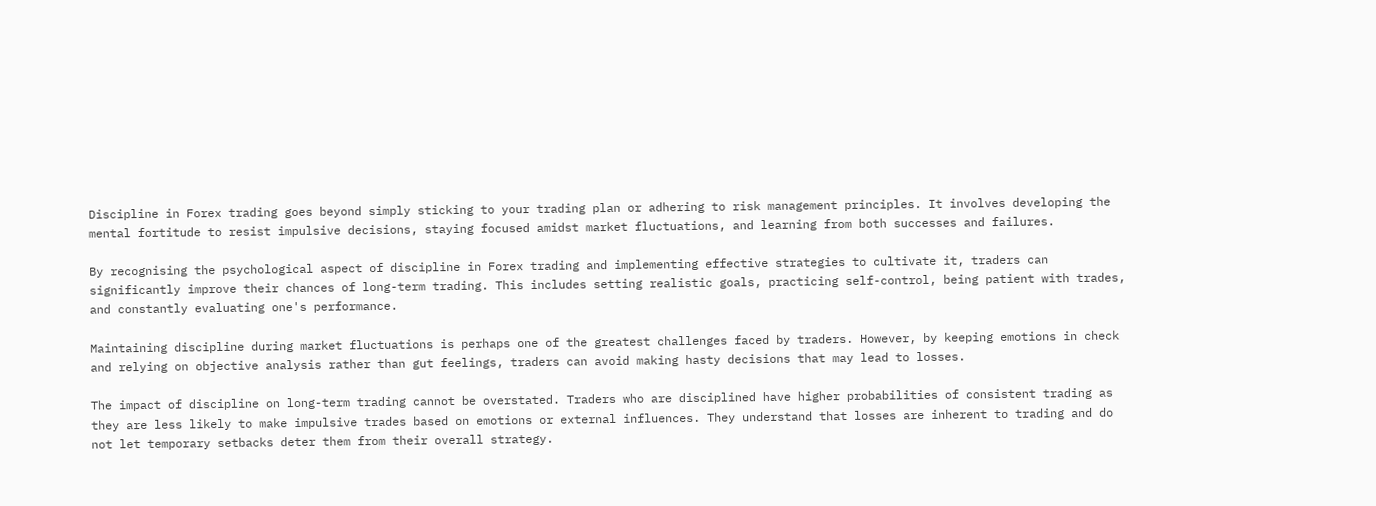Discipline in Forex trading goes beyond simply sticking to your trading plan or adhering to risk management principles. It involves developing the mental fortitude to resist impulsive decisions, staying focused amidst market fluctuations, and learning from both successes and failures.

By recognising the psychological aspect of discipline in Forex trading and implementing effective strategies to cultivate it, traders can significantly improve their chances of long-term trading. This includes setting realistic goals, practicing self-control, being patient with trades, and constantly evaluating one's performance.

Maintaining discipline during market fluctuations is perhaps one of the greatest challenges faced by traders. However, by keeping emotions in check and relying on objective analysis rather than gut feelings, traders can avoid making hasty decisions that may lead to losses.

The impact of discipline on long-term trading cannot be overstated. Traders who are disciplined have higher probabilities of consistent trading as they are less likely to make impulsive trades based on emotions or external influences. They understand that losses are inherent to trading and do not let temporary setbacks deter them from their overall strategy.